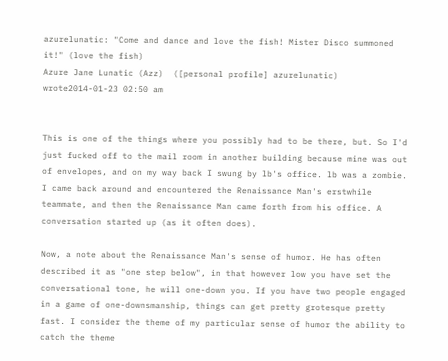azurelunatic: "Come and dance and love the fish! Mister Disco summoned it!" (love the fish)
Azure Jane Lunatic (Azz)  ([personal profile] azurelunatic) wrote2014-01-23 02:50 am


This is one of the things where you possibly had to be there, but. So I'd just fucked off to the mail room in another building because mine was out of envelopes, and on my way back I swung by lb's office. lb was a zombie. I came back around and encountered the Renaissance Man's erstwhile teammate, and then the Renaissance Man came forth from his office. A conversation started up (as it often does).

Now, a note about the Renaissance Man's sense of humor. He has often described it as "one step below", in that however low you have set the conversational tone, he will one-down you. If you have two people engaged in a game of one-downsmanship, things can get pretty grotesque pretty fast. I consider the theme of my particular sense of humor the ability to catch the theme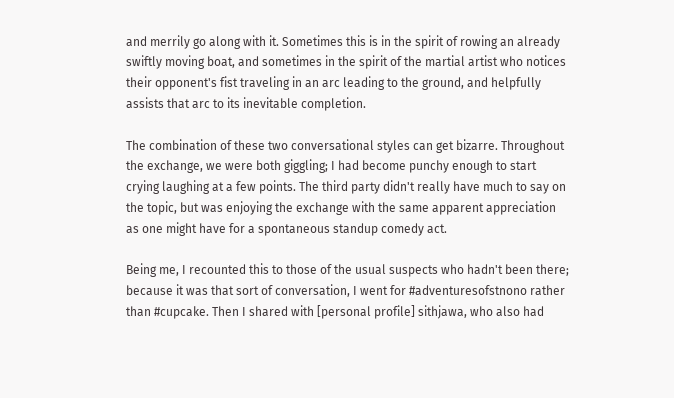and merrily go along with it. Sometimes this is in the spirit of rowing an already swiftly moving boat, and sometimes in the spirit of the martial artist who notices their opponent's fist traveling in an arc leading to the ground, and helpfully assists that arc to its inevitable completion.

The combination of these two conversational styles can get bizarre. Throughout the exchange, we were both giggling; I had become punchy enough to start crying laughing at a few points. The third party didn't really have much to say on the topic, but was enjoying the exchange with the same apparent appreciation as one might have for a spontaneous standup comedy act.

Being me, I recounted this to those of the usual suspects who hadn't been there; because it was that sort of conversation, I went for #adventuresofstnono rather than #cupcake. Then I shared with [personal profile] sithjawa, who also had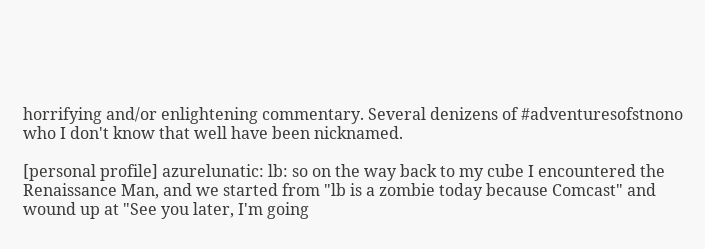horrifying and/or enlightening commentary. Several denizens of #adventuresofstnono who I don't know that well have been nicknamed.

[personal profile] azurelunatic: lb: so on the way back to my cube I encountered the Renaissance Man, and we started from "lb is a zombie today because Comcast" and wound up at "See you later, I'm going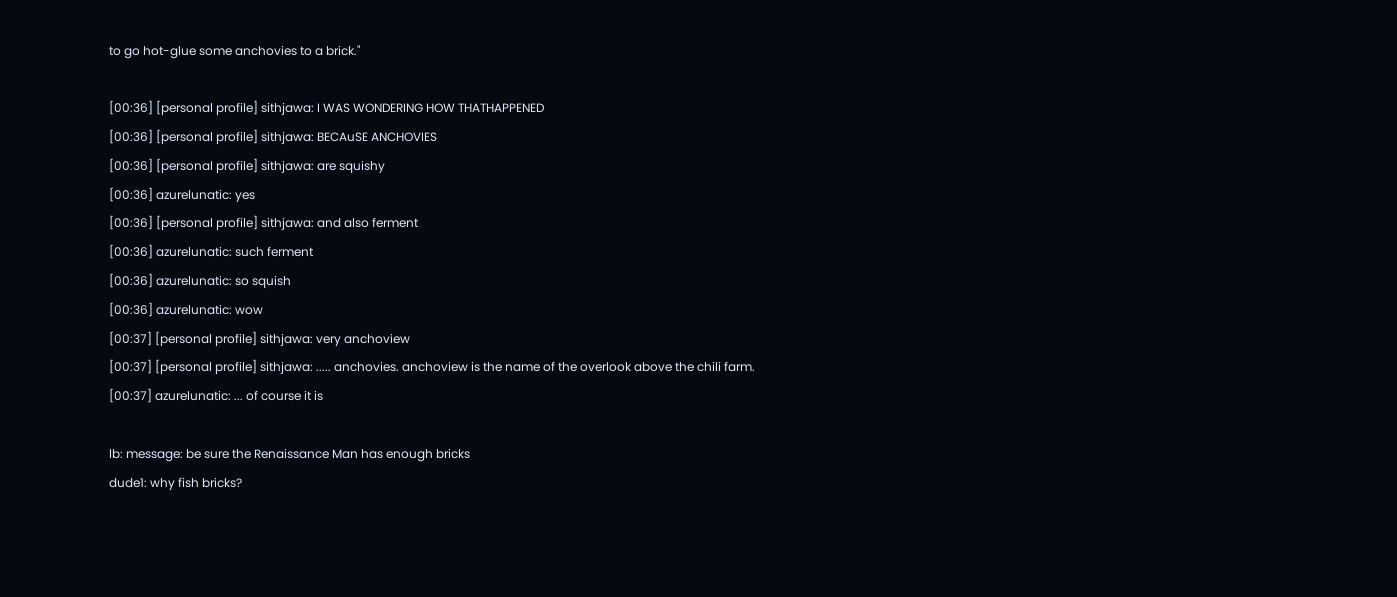to go hot-glue some anchovies to a brick."

[00:36] [personal profile] sithjawa: I WAS WONDERING HOW THATHAPPENED
[00:36] [personal profile] sithjawa: BECAuSE ANCHOVIES
[00:36] [personal profile] sithjawa: are squishy
[00:36] azurelunatic: yes
[00:36] [personal profile] sithjawa: and also ferment
[00:36] azurelunatic: such ferment
[00:36] azurelunatic: so squish
[00:36] azurelunatic: wow
[00:37] [personal profile] sithjawa: very anchoview
[00:37] [personal profile] sithjawa: ..... anchovies. anchoview is the name of the overlook above the chili farm.
[00:37] azurelunatic: ... of course it is

lb: message: be sure the Renaissance Man has enough bricks
dude1: why fish bricks?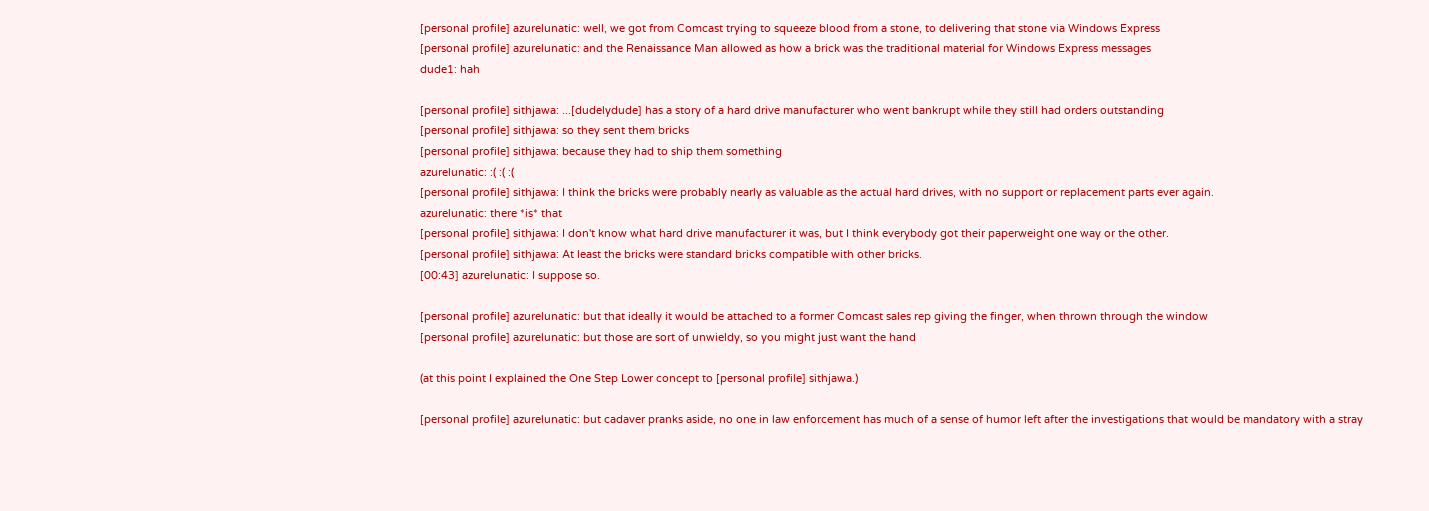[personal profile] azurelunatic: well, we got from Comcast trying to squeeze blood from a stone, to delivering that stone via Windows Express
[personal profile] azurelunatic: and the Renaissance Man allowed as how a brick was the traditional material for Windows Express messages
dude1: hah

[personal profile] sithjawa: ...[dudelydude] has a story of a hard drive manufacturer who went bankrupt while they still had orders outstanding
[personal profile] sithjawa: so they sent them bricks
[personal profile] sithjawa: because they had to ship them something
azurelunatic: :( :( :(
[personal profile] sithjawa: I think the bricks were probably nearly as valuable as the actual hard drives, with no support or replacement parts ever again.
azurelunatic: there *is* that
[personal profile] sithjawa: I don't know what hard drive manufacturer it was, but I think everybody got their paperweight one way or the other.
[personal profile] sithjawa: At least the bricks were standard bricks compatible with other bricks.
[00:43] azurelunatic: I suppose so.

[personal profile] azurelunatic: but that ideally it would be attached to a former Comcast sales rep giving the finger, when thrown through the window
[personal profile] azurelunatic: but those are sort of unwieldy, so you might just want the hand

(at this point I explained the One Step Lower concept to [personal profile] sithjawa.)

[personal profile] azurelunatic: but cadaver pranks aside, no one in law enforcement has much of a sense of humor left after the investigations that would be mandatory with a stray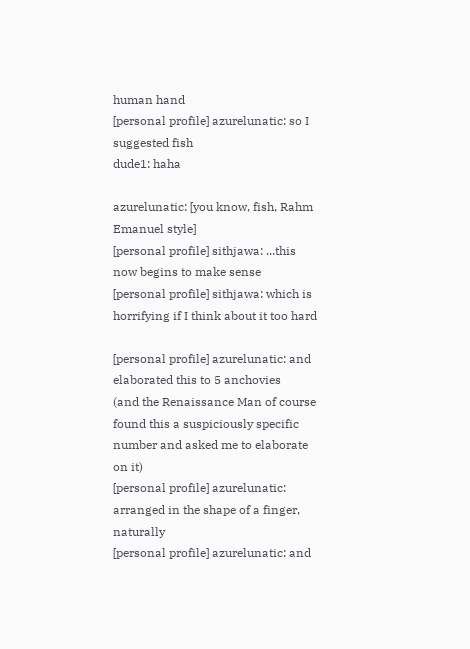human hand
[personal profile] azurelunatic: so I suggested fish
dude1: haha

azurelunatic: [you know, fish, Rahm Emanuel style]
[personal profile] sithjawa: ...this now begins to make sense
[personal profile] sithjawa: which is horrifying if I think about it too hard

[personal profile] azurelunatic: and elaborated this to 5 anchovies
(and the Renaissance Man of course found this a suspiciously specific number and asked me to elaborate on it)
[personal profile] azurelunatic: arranged in the shape of a finger, naturally
[personal profile] azurelunatic: and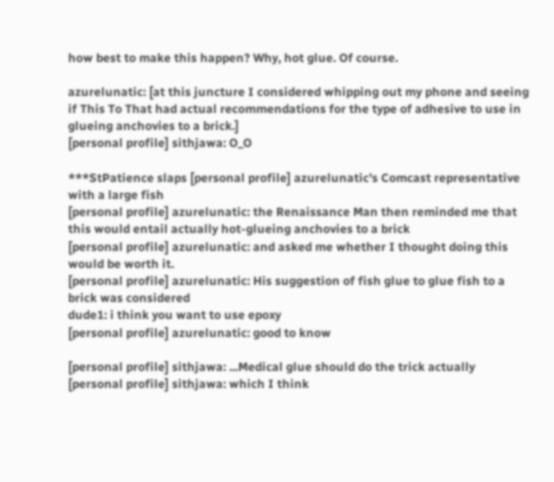how best to make this happen? Why, hot glue. Of course.

azurelunatic: [at this juncture I considered whipping out my phone and seeing if This To That had actual recommendations for the type of adhesive to use in glueing anchovies to a brick.]
[personal profile] sithjawa: O_O

***StPatience slaps [personal profile] azurelunatic's Comcast representative with a large fish
[personal profile] azurelunatic: the Renaissance Man then reminded me that this would entail actually hot-glueing anchovies to a brick
[personal profile] azurelunatic: and asked me whether I thought doing this would be worth it.
[personal profile] azurelunatic: His suggestion of fish glue to glue fish to a brick was considered
dude1: i think you want to use epoxy
[personal profile] azurelunatic: good to know

[personal profile] sithjawa: ...Medical glue should do the trick actually
[personal profile] sithjawa: which I think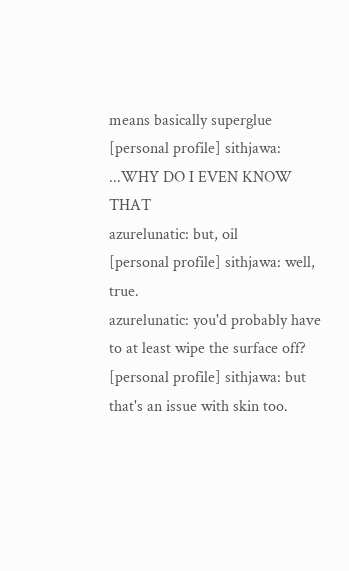means basically superglue
[personal profile] sithjawa: ...WHY DO I EVEN KNOW THAT
azurelunatic: but, oil
[personal profile] sithjawa: well, true.
azurelunatic: you'd probably have to at least wipe the surface off?
[personal profile] sithjawa: but that's an issue with skin too.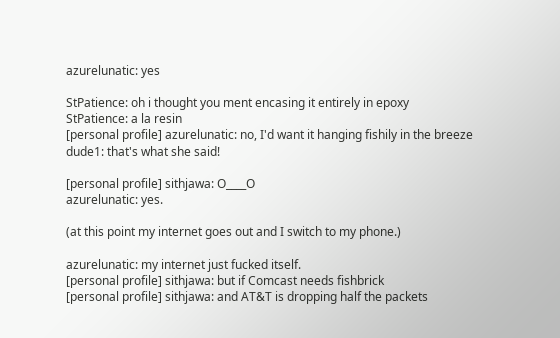azurelunatic: yes

StPatience: oh i thought you ment encasing it entirely in epoxy
StPatience: a la resin
[personal profile] azurelunatic: no, I'd want it hanging fishily in the breeze
dude1: that's what she said!

[personal profile] sithjawa: O____O
azurelunatic: yes.

(at this point my internet goes out and I switch to my phone.)

azurelunatic: my internet just fucked itself.
[personal profile] sithjawa: but if Comcast needs fishbrick
[personal profile] sithjawa: and AT&T is dropping half the packets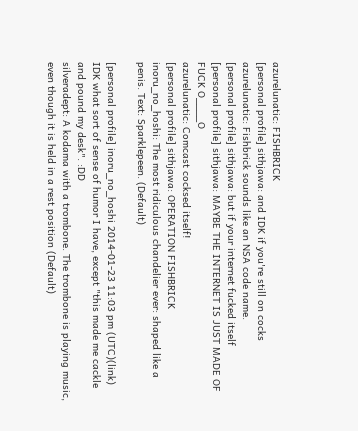azurelunatic: FISHBRICK
[personal profile] sithjawa: and IDK if you're still on cocks
azurelunatic: Fishbrick sounds like an NSA code name.
[personal profile] sithjawa: but if your internet fucked itself
[personal profile] sithjawa: MAYBE THE INTERNET IS JUST MADE OF FUCK O____O
azurelunatic: Comcast cocksed itself!
[personal profile] sithjawa: OPERATION FISHBRICK
inoru_no_hoshi: The most ridiculous chandelier ever: shaped like a penis. Text: Sparklepeen. (Default)

[personal profile] inoru_no_hoshi 2014-01-23 11:03 pm (UTC)(link)
IDK what sort of sense of humor I have, except "this made me cackle and pound my desk". :DD
silveradept: A kodama with a trombone. The trombone is playing music, even though it is held in a rest position (Default)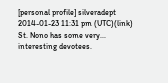[personal profile] silveradept 2014-01-23 11:31 pm (UTC)(link)
St. Nono has some very... interesting devotees.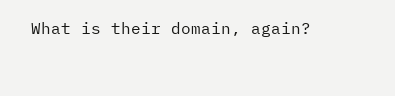What is their domain, again?